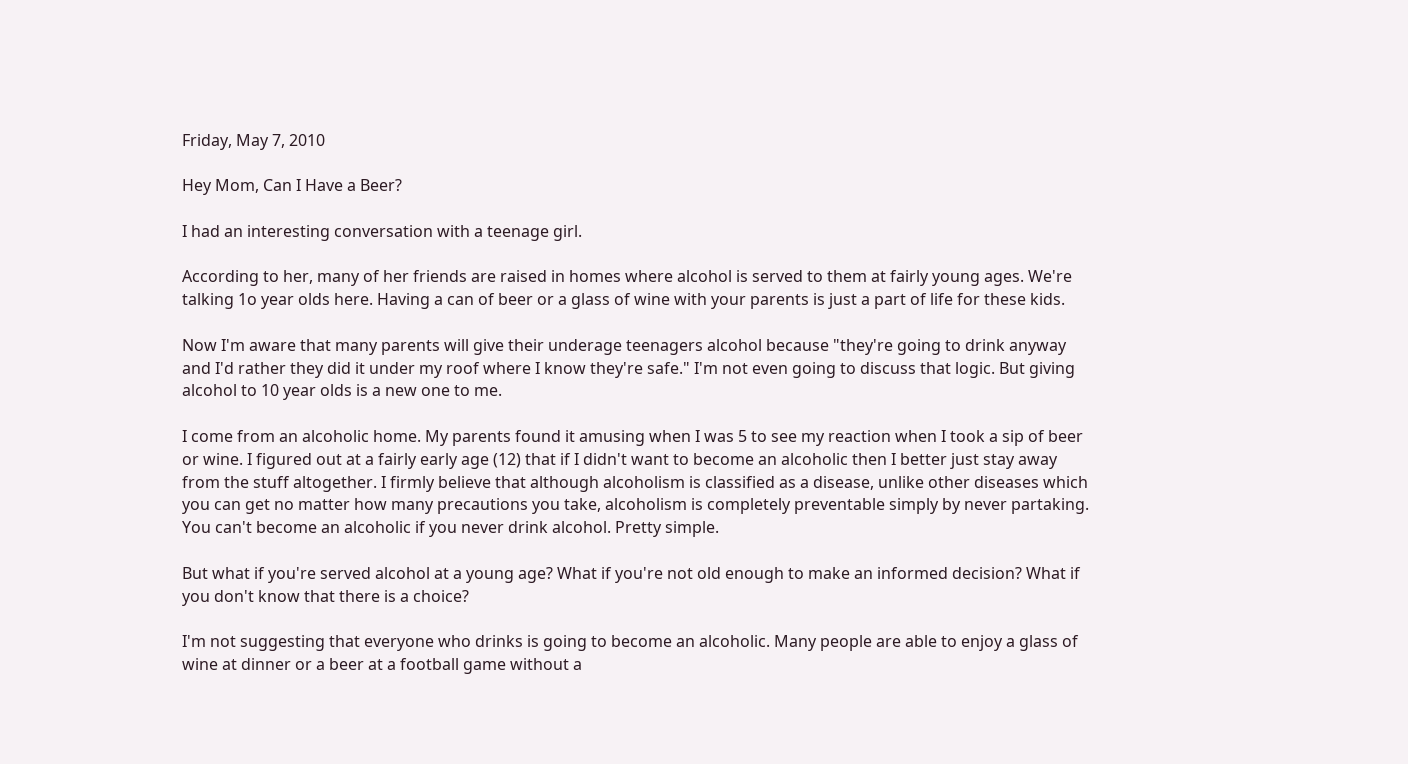Friday, May 7, 2010

Hey Mom, Can I Have a Beer?

I had an interesting conversation with a teenage girl.

According to her, many of her friends are raised in homes where alcohol is served to them at fairly young ages. We're talking 1o year olds here. Having a can of beer or a glass of wine with your parents is just a part of life for these kids.

Now I'm aware that many parents will give their underage teenagers alcohol because "they're going to drink anyway and I'd rather they did it under my roof where I know they're safe." I'm not even going to discuss that logic. But giving alcohol to 10 year olds is a new one to me.

I come from an alcoholic home. My parents found it amusing when I was 5 to see my reaction when I took a sip of beer or wine. I figured out at a fairly early age (12) that if I didn't want to become an alcoholic then I better just stay away from the stuff altogether. I firmly believe that although alcoholism is classified as a disease, unlike other diseases which you can get no matter how many precautions you take, alcoholism is completely preventable simply by never partaking. You can't become an alcoholic if you never drink alcohol. Pretty simple.

But what if you're served alcohol at a young age? What if you're not old enough to make an informed decision? What if you don't know that there is a choice?

I'm not suggesting that everyone who drinks is going to become an alcoholic. Many people are able to enjoy a glass of wine at dinner or a beer at a football game without a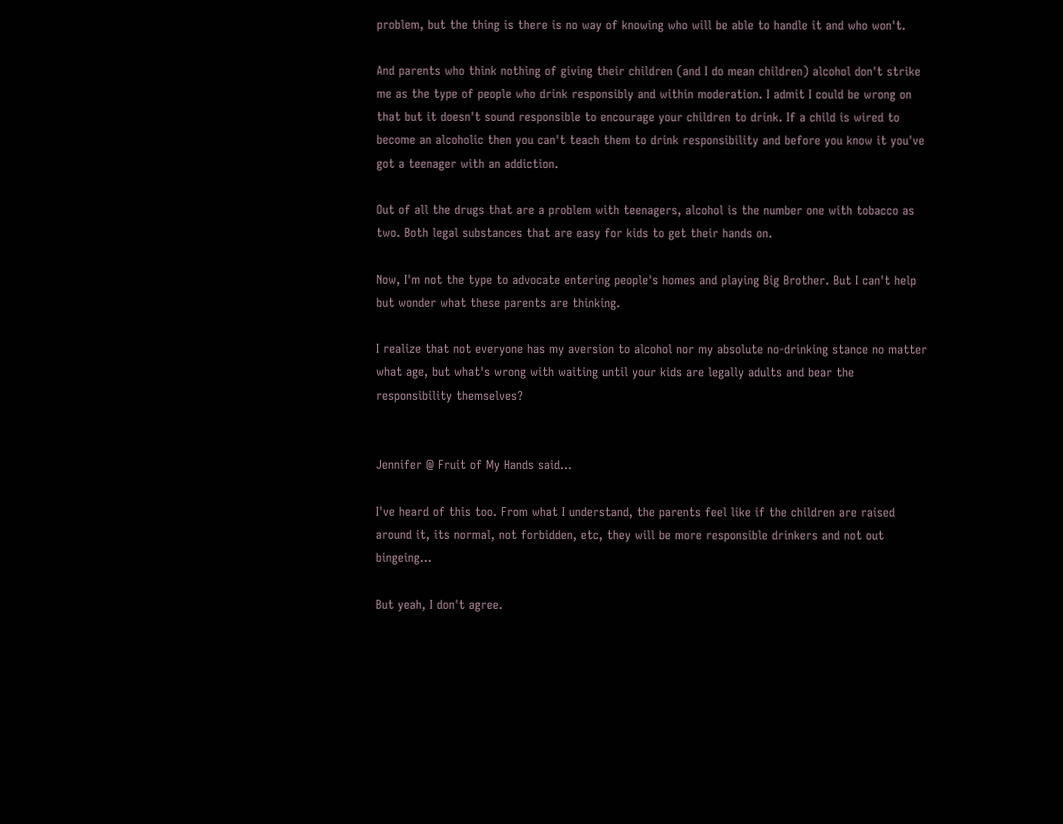problem, but the thing is there is no way of knowing who will be able to handle it and who won't.

And parents who think nothing of giving their children (and I do mean children) alcohol don't strike me as the type of people who drink responsibly and within moderation. I admit I could be wrong on that but it doesn't sound responsible to encourage your children to drink. If a child is wired to become an alcoholic then you can't teach them to drink responsibility and before you know it you've got a teenager with an addiction.

Out of all the drugs that are a problem with teenagers, alcohol is the number one with tobacco as two. Both legal substances that are easy for kids to get their hands on.

Now, I'm not the type to advocate entering people's homes and playing Big Brother. But I can't help but wonder what these parents are thinking.

I realize that not everyone has my aversion to alcohol nor my absolute no-drinking stance no matter what age, but what's wrong with waiting until your kids are legally adults and bear the responsibility themselves?


Jennifer @ Fruit of My Hands said...

I've heard of this too. From what I understand, the parents feel like if the children are raised around it, its normal, not forbidden, etc, they will be more responsible drinkers and not out bingeing...

But yeah, I don't agree.